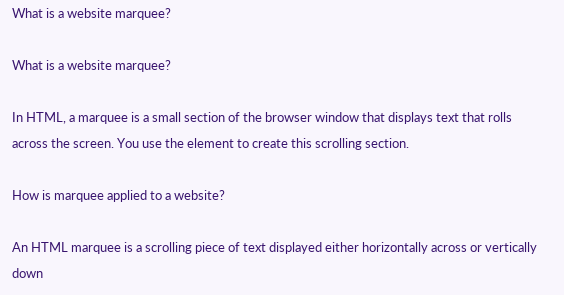What is a website marquee?

What is a website marquee?

In HTML, a marquee is a small section of the browser window that displays text that rolls across the screen. You use the element to create this scrolling section.

How is marquee applied to a website?

An HTML marquee is a scrolling piece of text displayed either horizontally across or vertically down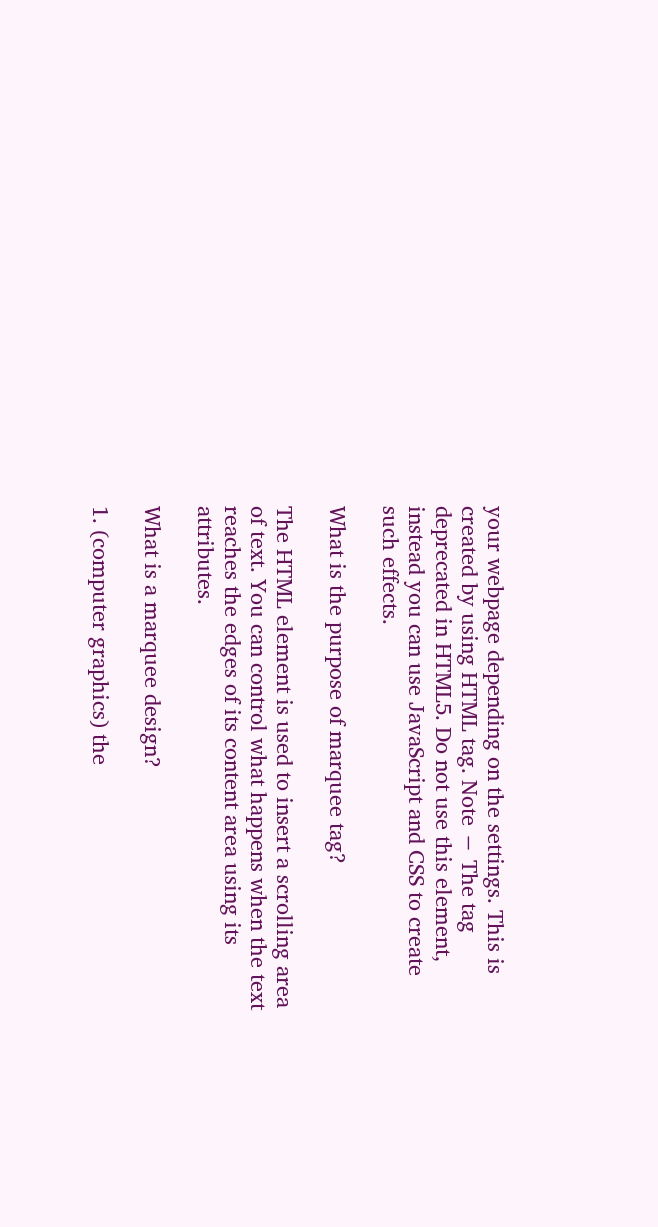your webpage depending on the settings. This is created by using HTML tag. Note − The tag deprecated in HTML5. Do not use this element, instead you can use JavaScript and CSS to create such effects.

What is the purpose of marquee tag?

The HTML element is used to insert a scrolling area of text. You can control what happens when the text reaches the edges of its content area using its attributes.

What is a marquee design?

1. (computer graphics) the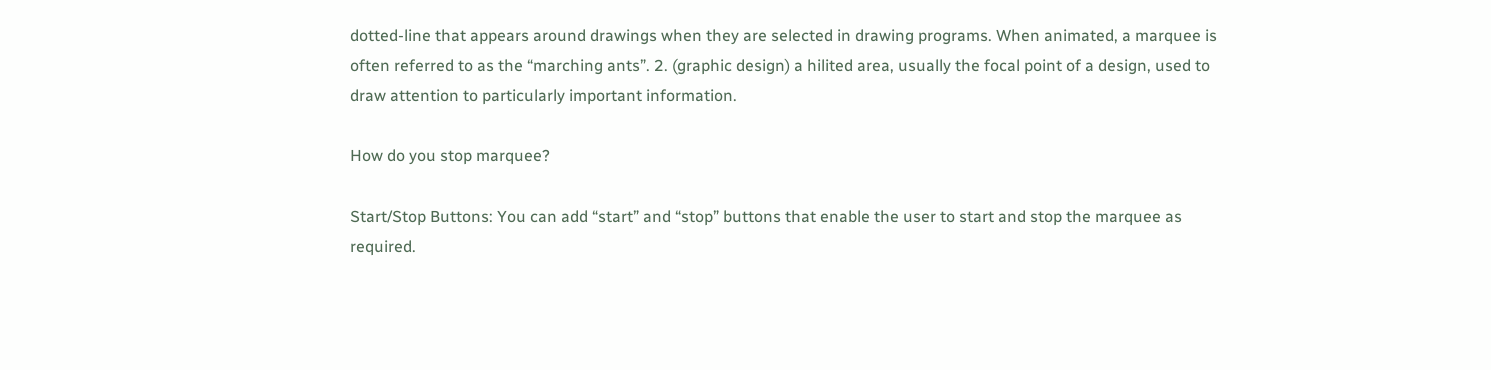dotted-line that appears around drawings when they are selected in drawing programs. When animated, a marquee is often referred to as the “marching ants”. 2. (graphic design) a hilited area, usually the focal point of a design, used to draw attention to particularly important information.

How do you stop marquee?

Start/Stop Buttons: You can add “start” and “stop” buttons that enable the user to start and stop the marquee as required.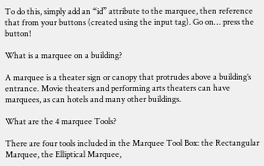To do this, simply add an “id” attribute to the marquee, then reference that from your buttons (created using the input tag). Go on… press the button!

What is a marquee on a building?

A marquee is a theater sign or canopy that protrudes above a building’s entrance. Movie theaters and performing arts theaters can have marquees, as can hotels and many other buildings.

What are the 4 marquee Tools?

There are four tools included in the Marquee Tool Box: the Rectangular Marquee, the Elliptical Marquee,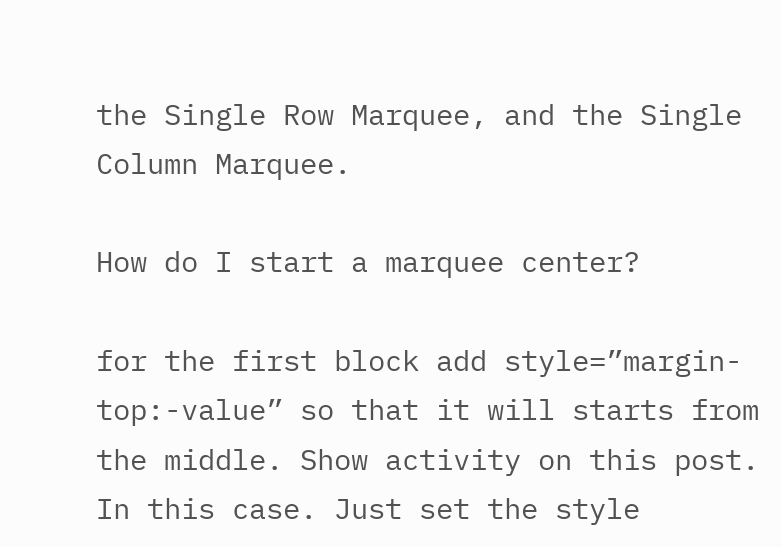the Single Row Marquee, and the Single Column Marquee.

How do I start a marquee center?

for the first block add style=”margin-top:-value” so that it will starts from the middle. Show activity on this post. In this case. Just set the style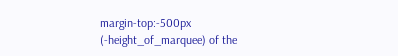margin-top:-500px (-height_of_marquee) of the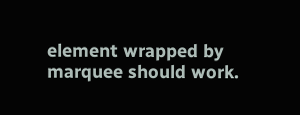element wrapped by marquee should work.